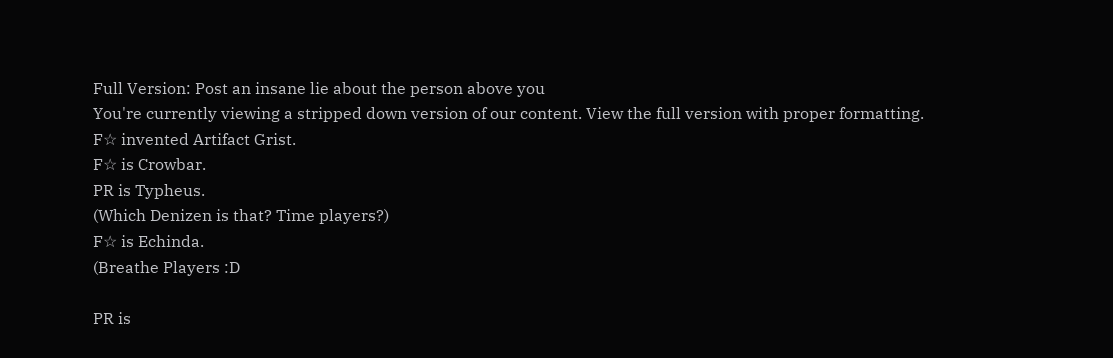Full Version: Post an insane lie about the person above you
You're currently viewing a stripped down version of our content. View the full version with proper formatting.
F☆ invented Artifact Grist.
F☆ is Crowbar.
PR is Typheus.
(Which Denizen is that? Time players?)
F☆ is Echinda.
(Breathe Players :D

PR is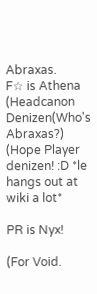Abraxas.
F☆ is Athena (Headcanon Denizen(Who's Abraxas?)
(Hope Player denizen! :D *le hangs out at wiki a lot*

PR is Nyx!

(For Void.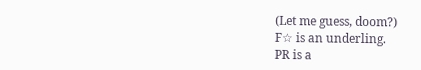(Let me guess, doom?)
F☆ is an underling.
PR is a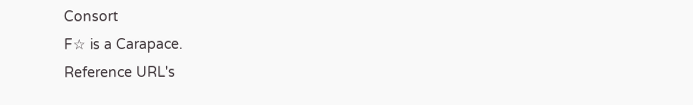Consort
F☆ is a Carapace.
Reference URL's